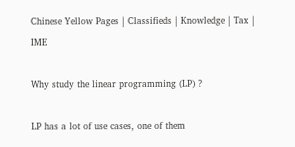Chinese Yellow Pages | Classifieds | Knowledge | Tax | IME

Why study the linear programming (LP) ?

LP has a lot of use cases, one of them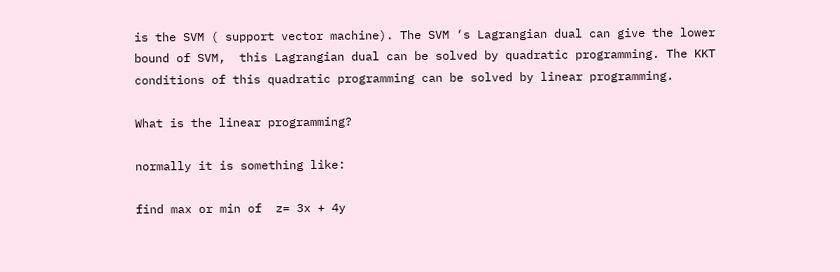is the SVM ( support vector machine). The SVM ‘s Lagrangian dual can give the lower bound of SVM,  this Lagrangian dual can be solved by quadratic programming. The KKT conditions of this quadratic programming can be solved by linear programming.

What is the linear programming?

normally it is something like:

find max or min of  z= 3x + 4y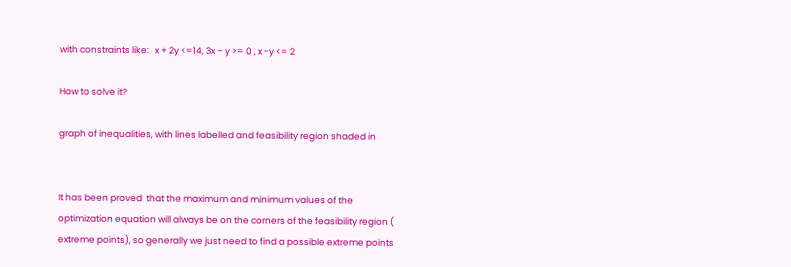with constraints like:   x + 2y <=14, 3x – y >= 0 , x -y <= 2

How to solve it?

graph of inequalities, with lines labelled and feasibility region shaded in


It has been proved  that the maximum and minimum values of the optimization equation will always be on the corners of the feasibility region ( extreme points), so generally we just need to find a possible extreme points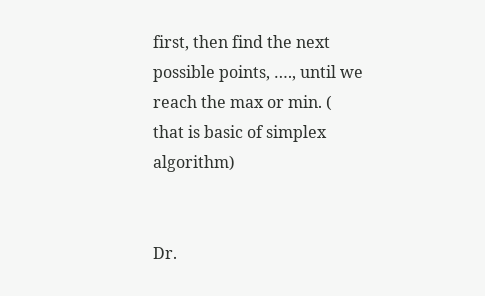first, then find the next possible points, …., until we reach the max or min. ( that is basic of simplex algorithm)


Dr.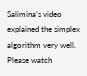Salimina’s video explained the simplex algorithm very well. Please watch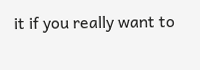it if you really want to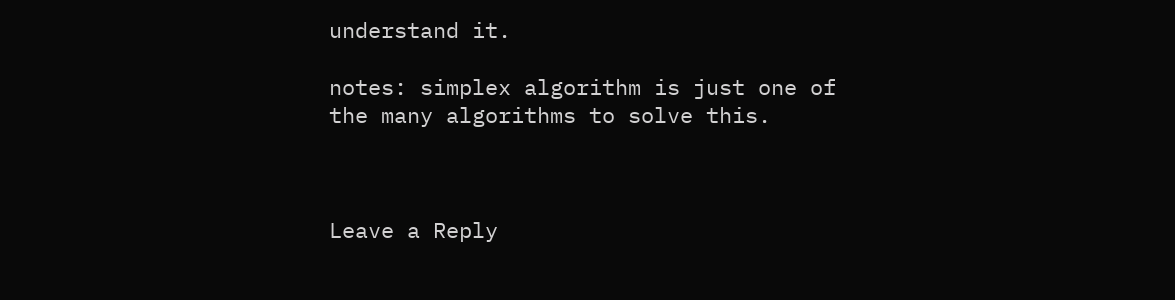understand it.

notes: simplex algorithm is just one of the many algorithms to solve this.



Leave a Reply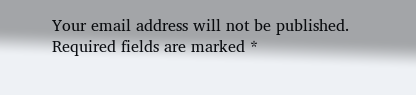Your email address will not be published. Required fields are marked *